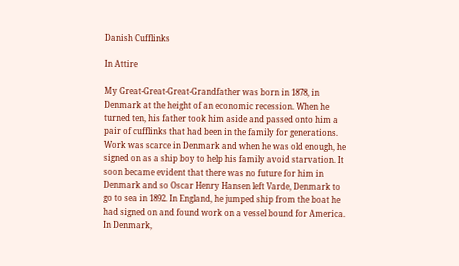Danish Cufflinks

In Attire

My Great-Great-Great-Grandfather was born in 1878, in Denmark at the height of an economic recession. When he turned ten, his father took him aside and passed onto him a pair of cufflinks that had been in the family for generations. Work was scarce in Denmark and when he was old enough, he signed on as a ship boy to help his family avoid starvation. It soon became evident that there was no future for him in Denmark and so Oscar Henry Hansen left Varde, Denmark to go to sea in 1892. In England, he jumped ship from the boat he had signed on and found work on a vessel bound for America. In Denmark,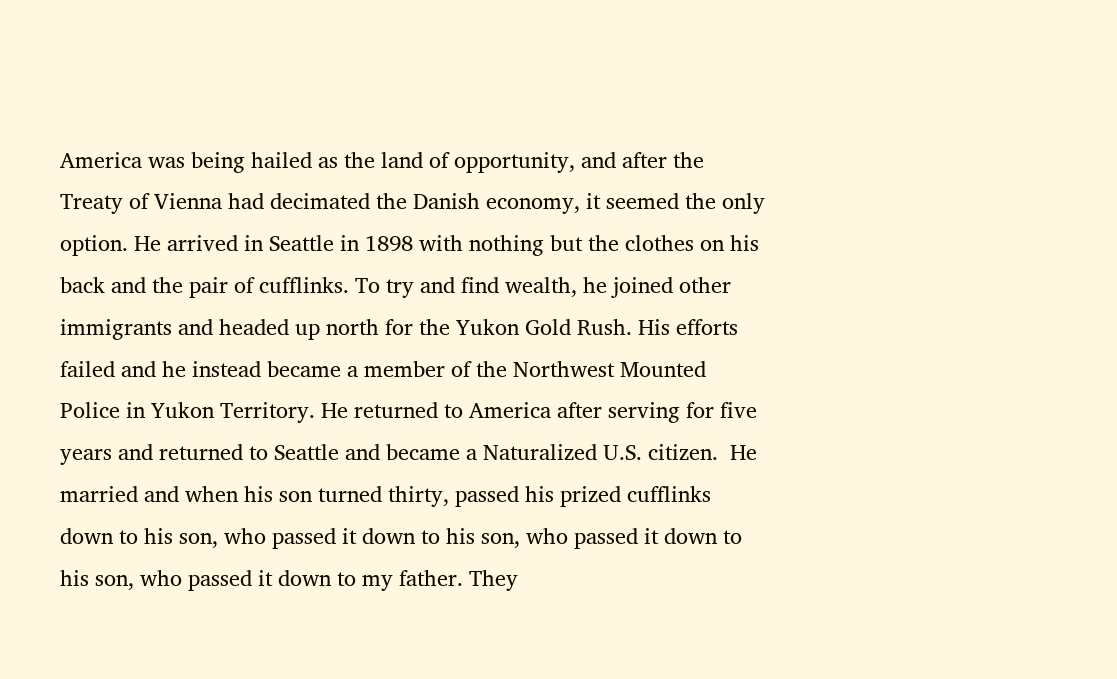America was being hailed as the land of opportunity, and after the Treaty of Vienna had decimated the Danish economy, it seemed the only option. He arrived in Seattle in 1898 with nothing but the clothes on his back and the pair of cufflinks. To try and find wealth, he joined other immigrants and headed up north for the Yukon Gold Rush. His efforts failed and he instead became a member of the Northwest Mounted Police in Yukon Territory. He returned to America after serving for five years and returned to Seattle and became a Naturalized U.S. citizen.  He married and when his son turned thirty, passed his prized cufflinks down to his son, who passed it down to his son, who passed it down to his son, who passed it down to my father. They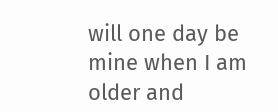will one day be mine when I am older and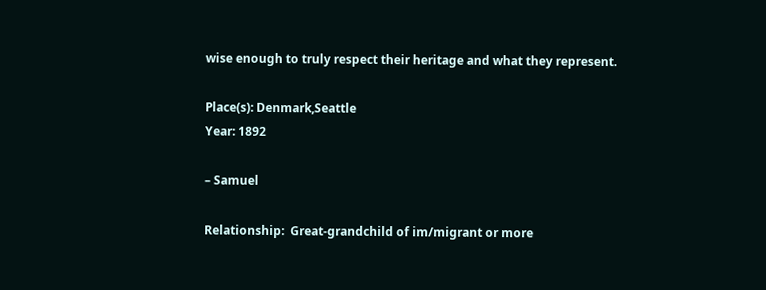wise enough to truly respect their heritage and what they represent.

Place(s): Denmark,Seattle
Year: 1892

– Samuel

Relationship:  Great-grandchild of im/migrant or more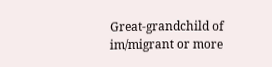Great-grandchild of im/migrant or more